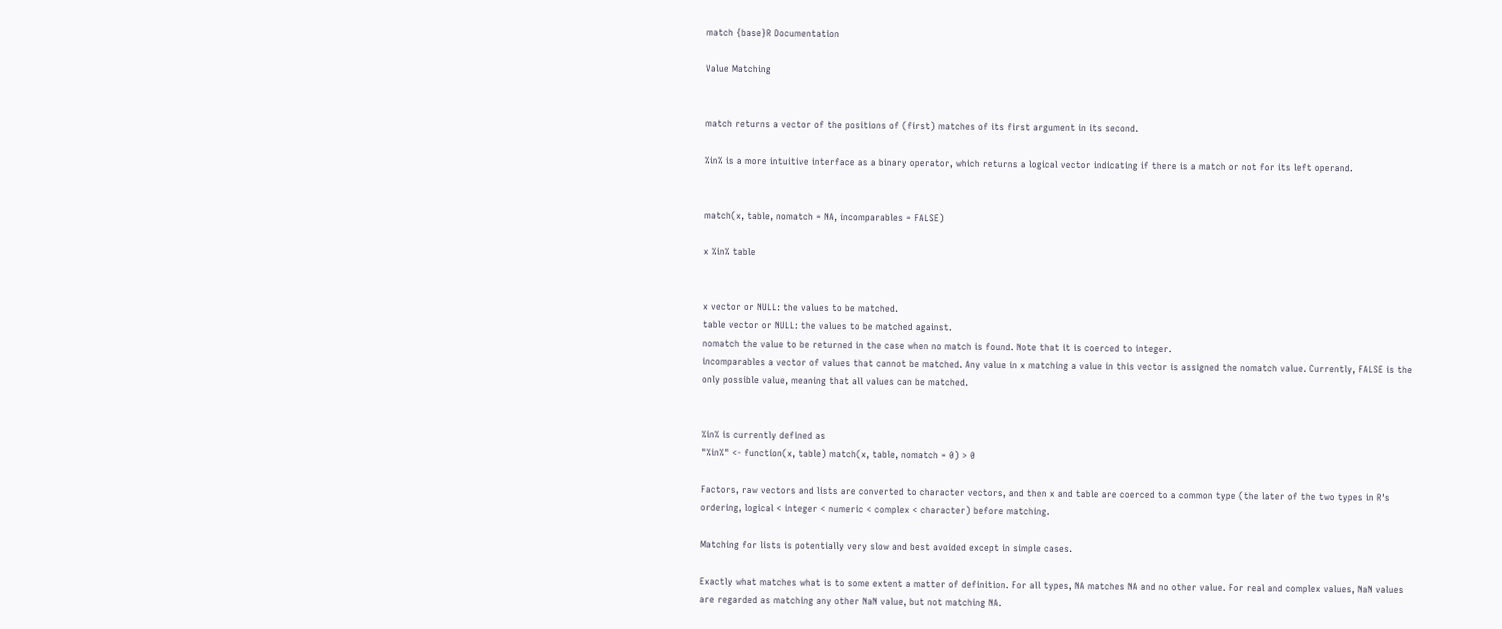match {base}R Documentation

Value Matching


match returns a vector of the positions of (first) matches of its first argument in its second.

%in% is a more intuitive interface as a binary operator, which returns a logical vector indicating if there is a match or not for its left operand.


match(x, table, nomatch = NA, incomparables = FALSE)

x %in% table


x vector or NULL: the values to be matched.
table vector or NULL: the values to be matched against.
nomatch the value to be returned in the case when no match is found. Note that it is coerced to integer.
incomparables a vector of values that cannot be matched. Any value in x matching a value in this vector is assigned the nomatch value. Currently, FALSE is the only possible value, meaning that all values can be matched.


%in% is currently defined as
"%in%" <- function(x, table) match(x, table, nomatch = 0) > 0

Factors, raw vectors and lists are converted to character vectors, and then x and table are coerced to a common type (the later of the two types in R's ordering, logical < integer < numeric < complex < character) before matching.

Matching for lists is potentially very slow and best avoided except in simple cases.

Exactly what matches what is to some extent a matter of definition. For all types, NA matches NA and no other value. For real and complex values, NaN values are regarded as matching any other NaN value, but not matching NA.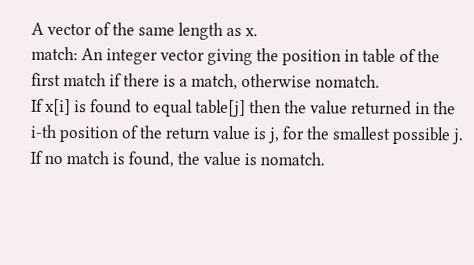A vector of the same length as x.
match: An integer vector giving the position in table of the first match if there is a match, otherwise nomatch.
If x[i] is found to equal table[j] then the value returned in the i-th position of the return value is j, for the smallest possible j. If no match is found, the value is nomatch.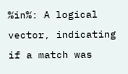%in%: A logical vector, indicating if a match was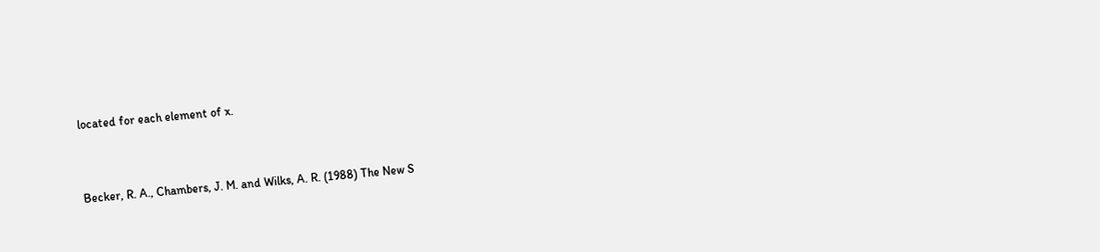located for each element of x.


Becker, R. A., Chambers, J. M. and Wilks, A. R. (1988) The New S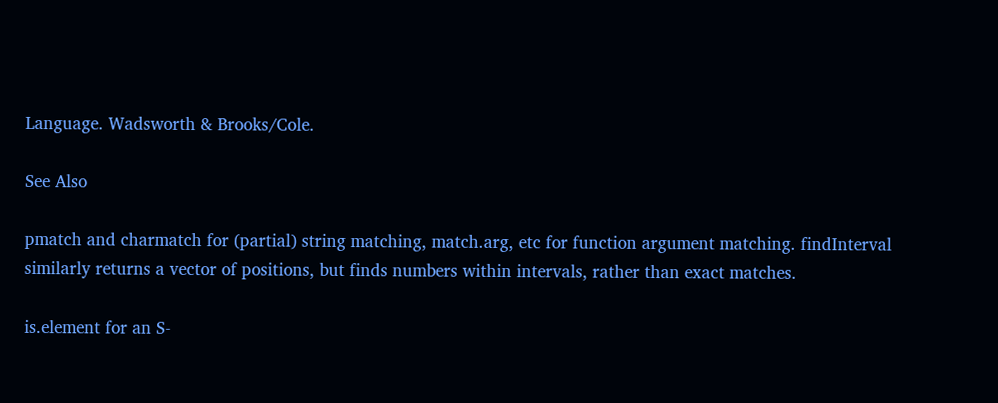Language. Wadsworth & Brooks/Cole.

See Also

pmatch and charmatch for (partial) string matching, match.arg, etc for function argument matching. findInterval similarly returns a vector of positions, but finds numbers within intervals, rather than exact matches.

is.element for an S-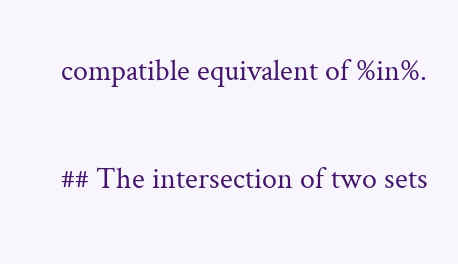compatible equivalent of %in%.


## The intersection of two sets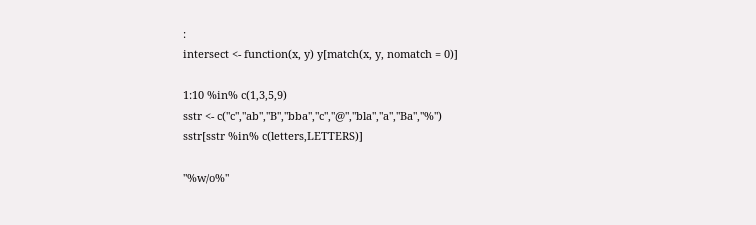:
intersect <- function(x, y) y[match(x, y, nomatch = 0)]

1:10 %in% c(1,3,5,9)
sstr <- c("c","ab","B","bba","c","@","bla","a","Ba","%")
sstr[sstr %in% c(letters,LETTERS)]

"%w/o%"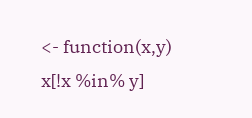<- function(x,y) x[!x %in% y]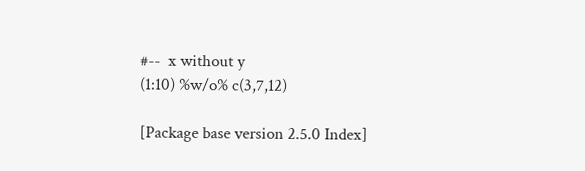#--  x without y
(1:10) %w/o% c(3,7,12)

[Package base version 2.5.0 Index]